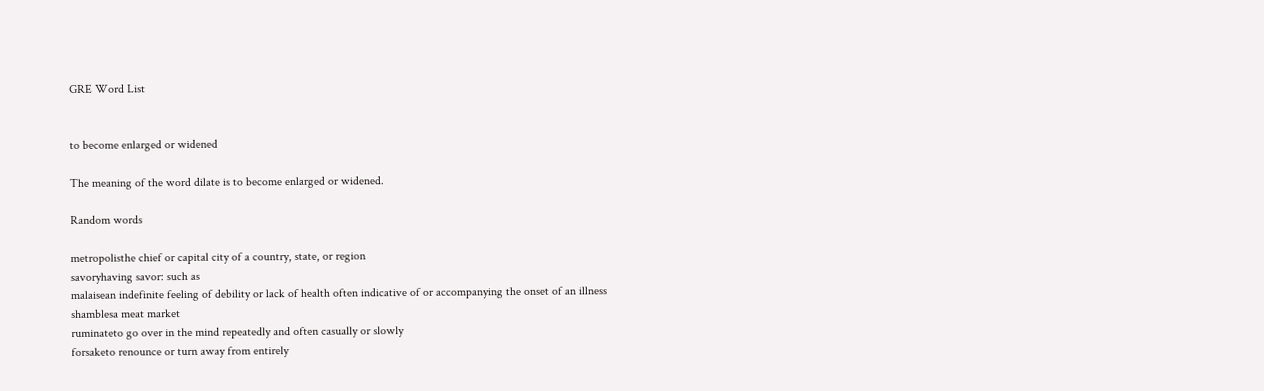GRE Word List


to become enlarged or widened

The meaning of the word dilate is to become enlarged or widened.

Random words

metropolisthe chief or capital city of a country, state, or region
savoryhaving savor: such as
malaisean indefinite feeling of debility or lack of health often indicative of or accompanying the onset of an illness
shamblesa meat market
ruminateto go over in the mind repeatedly and often casually or slowly
forsaketo renounce or turn away from entirely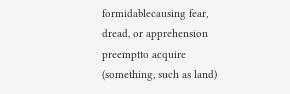formidablecausing fear, dread, or apprehension
preemptto acquire (something, such as land)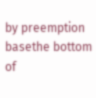by preemption
basethe bottom of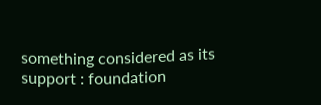something considered as its support : foundation